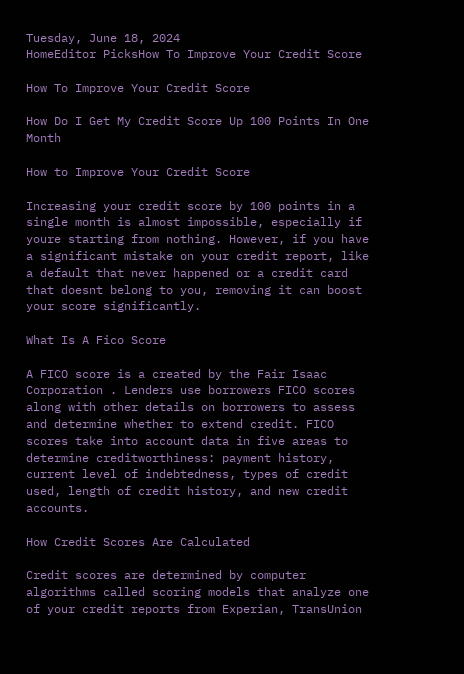Tuesday, June 18, 2024
HomeEditor PicksHow To Improve Your Credit Score

How To Improve Your Credit Score

How Do I Get My Credit Score Up 100 Points In One Month

How to Improve Your Credit Score

Increasing your credit score by 100 points in a single month is almost impossible, especially if youre starting from nothing. However, if you have a significant mistake on your credit report, like a default that never happened or a credit card that doesnt belong to you, removing it can boost your score significantly.

What Is A Fico Score

A FICO score is a created by the Fair Isaac Corporation . Lenders use borrowers FICO scores along with other details on borrowers to assess and determine whether to extend credit. FICO scores take into account data in five areas to determine creditworthiness: payment history, current level of indebtedness, types of credit used, length of credit history, and new credit accounts.

How Credit Scores Are Calculated

Credit scores are determined by computer algorithms called scoring models that analyze one of your credit reports from Experian, TransUnion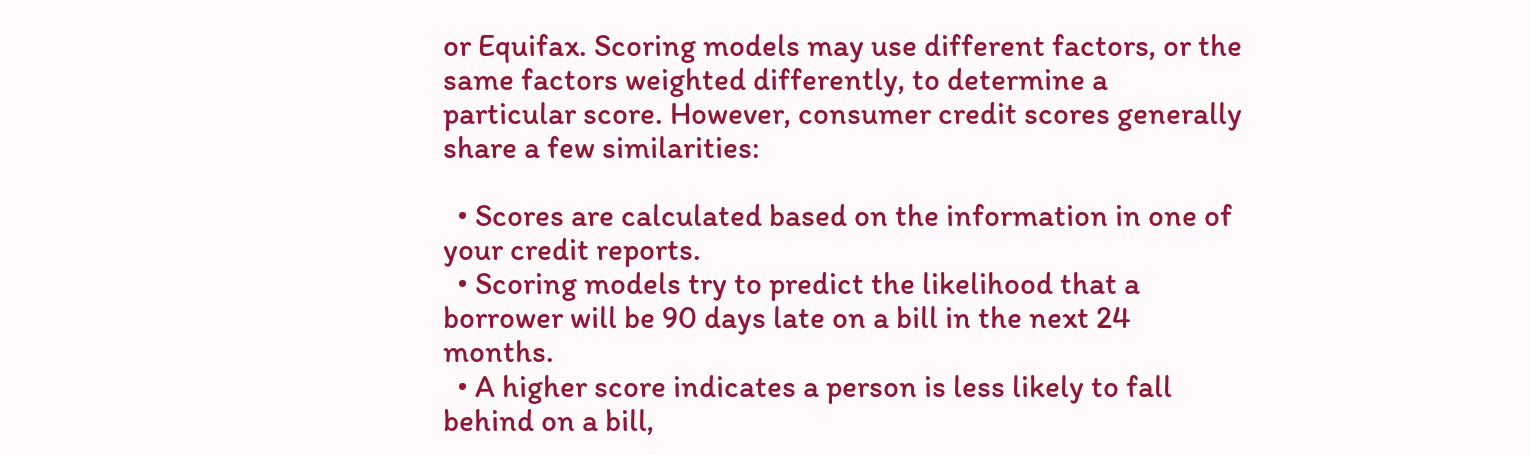or Equifax. Scoring models may use different factors, or the same factors weighted differently, to determine a particular score. However, consumer credit scores generally share a few similarities:

  • Scores are calculated based on the information in one of your credit reports.
  • Scoring models try to predict the likelihood that a borrower will be 90 days late on a bill in the next 24 months.
  • A higher score indicates a person is less likely to fall behind on a bill,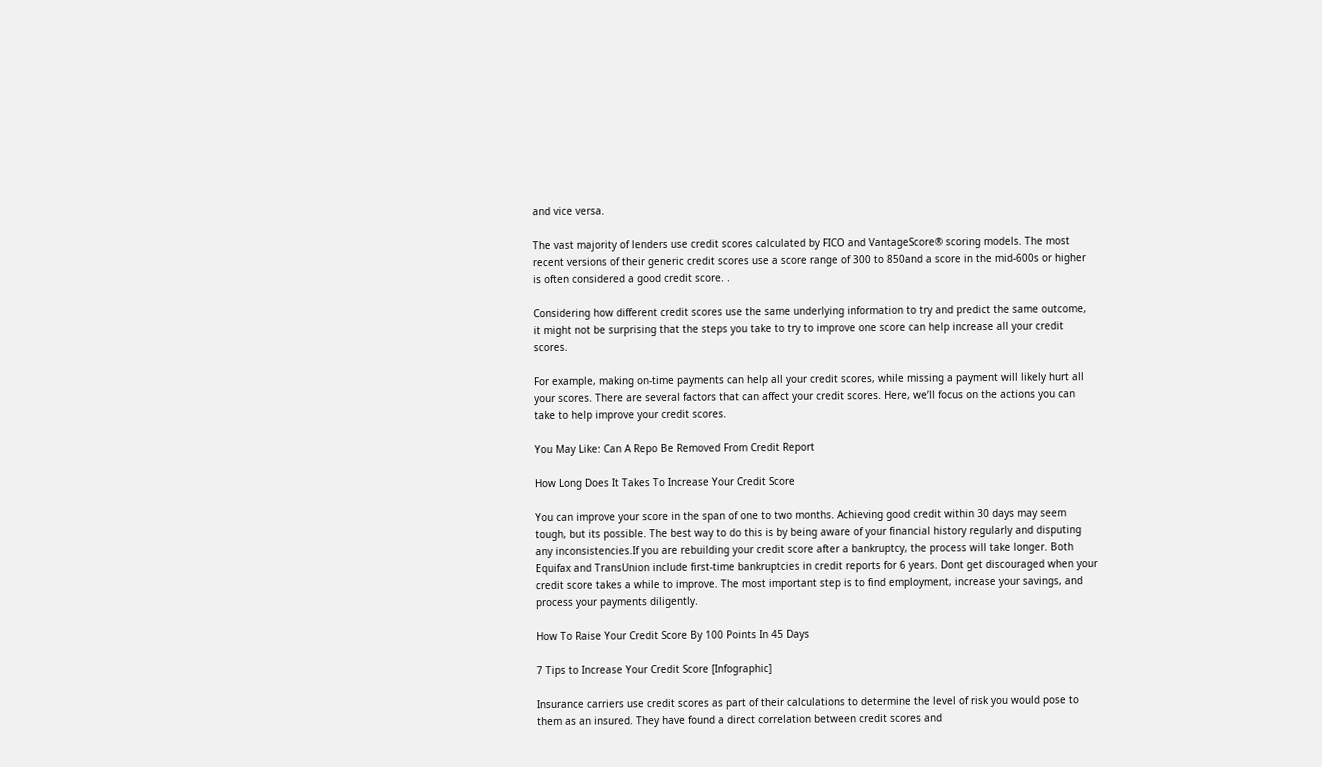and vice versa.

The vast majority of lenders use credit scores calculated by FICO and VantageScore® scoring models. The most recent versions of their generic credit scores use a score range of 300 to 850and a score in the mid-600s or higher is often considered a good credit score. .

Considering how different credit scores use the same underlying information to try and predict the same outcome, it might not be surprising that the steps you take to try to improve one score can help increase all your credit scores.

For example, making on-time payments can help all your credit scores, while missing a payment will likely hurt all your scores. There are several factors that can affect your credit scores. Here, we’ll focus on the actions you can take to help improve your credit scores.

You May Like: Can A Repo Be Removed From Credit Report

How Long Does It Takes To Increase Your Credit Score

You can improve your score in the span of one to two months. Achieving good credit within 30 days may seem tough, but its possible. The best way to do this is by being aware of your financial history regularly and disputing any inconsistencies.If you are rebuilding your credit score after a bankruptcy, the process will take longer. Both Equifax and TransUnion include first-time bankruptcies in credit reports for 6 years. Dont get discouraged when your credit score takes a while to improve. The most important step is to find employment, increase your savings, and process your payments diligently.

How To Raise Your Credit Score By 100 Points In 45 Days

7 Tips to Increase Your Credit Score [Infographic]

Insurance carriers use credit scores as part of their calculations to determine the level of risk you would pose to them as an insured. They have found a direct correlation between credit scores and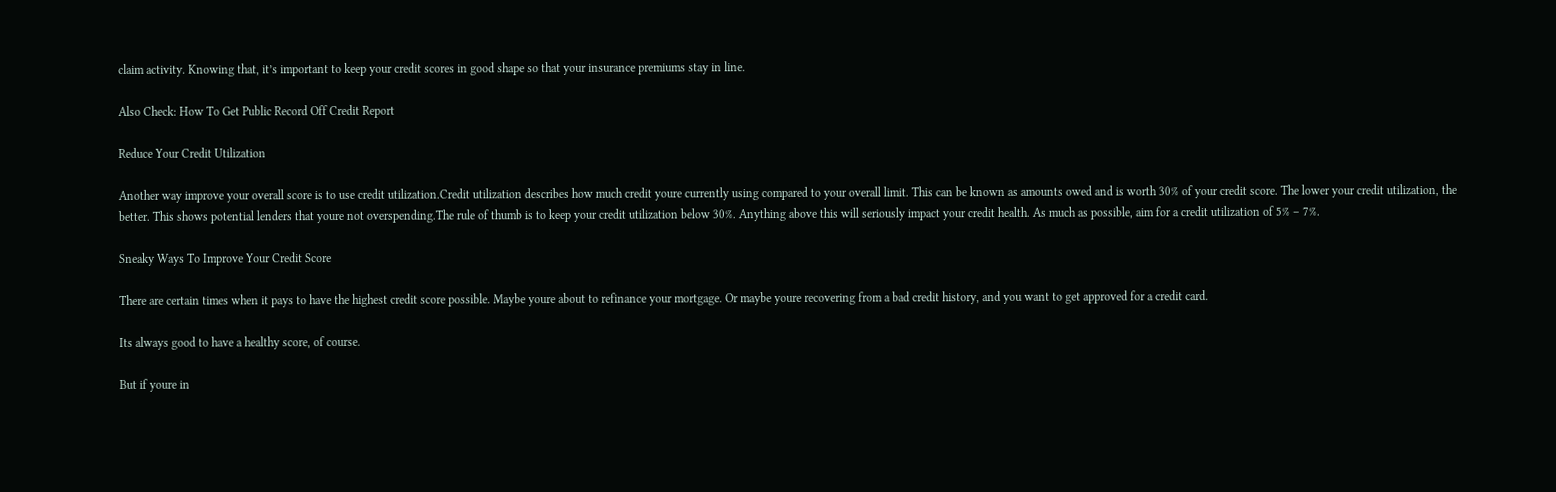claim activity. Knowing that, it’s important to keep your credit scores in good shape so that your insurance premiums stay in line.

Also Check: How To Get Public Record Off Credit Report

Reduce Your Credit Utilization

Another way improve your overall score is to use credit utilization.Credit utilization describes how much credit youre currently using compared to your overall limit. This can be known as amounts owed and is worth 30% of your credit score. The lower your credit utilization, the better. This shows potential lenders that youre not overspending.The rule of thumb is to keep your credit utilization below 30%. Anything above this will seriously impact your credit health. As much as possible, aim for a credit utilization of 5% – 7%.

Sneaky Ways To Improve Your Credit Score

There are certain times when it pays to have the highest credit score possible. Maybe youre about to refinance your mortgage. Or maybe youre recovering from a bad credit history, and you want to get approved for a credit card.

Its always good to have a healthy score, of course.

But if youre in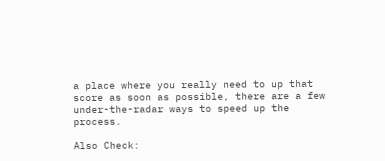a place where you really need to up that score as soon as possible, there are a few under-the-radar ways to speed up the process.

Also Check: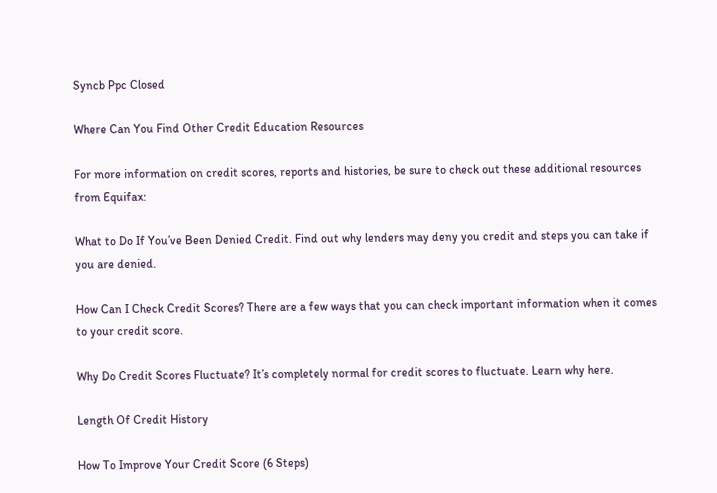Syncb Ppc Closed

Where Can You Find Other Credit Education Resources

For more information on credit scores, reports and histories, be sure to check out these additional resources from Equifax:

What to Do If You’ve Been Denied Credit. Find out why lenders may deny you credit and steps you can take if you are denied.

How Can I Check Credit Scores? There are a few ways that you can check important information when it comes to your credit score.

Why Do Credit Scores Fluctuate? It’s completely normal for credit scores to fluctuate. Learn why here.

Length Of Credit History

How To Improve Your Credit Score (6 Steps)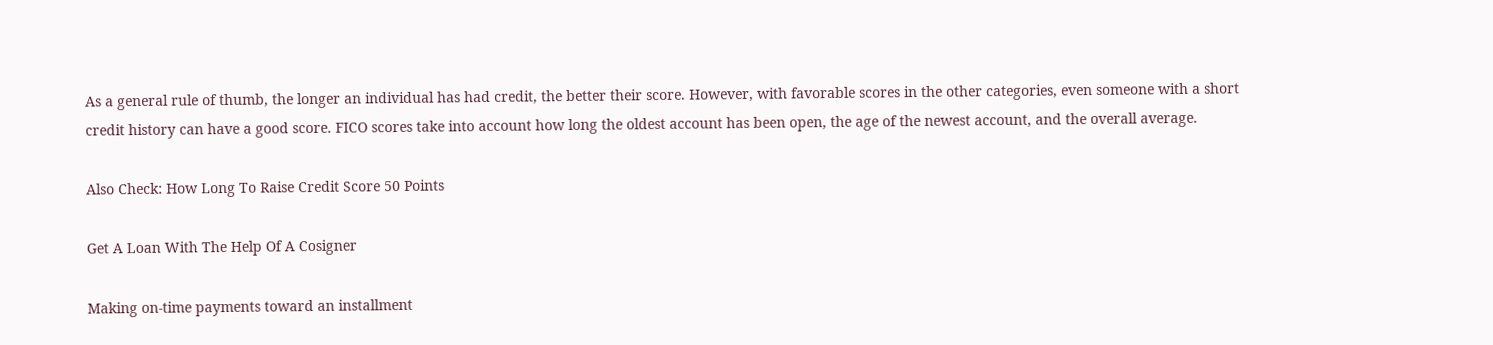As a general rule of thumb, the longer an individual has had credit, the better their score. However, with favorable scores in the other categories, even someone with a short credit history can have a good score. FICO scores take into account how long the oldest account has been open, the age of the newest account, and the overall average.

Also Check: How Long To Raise Credit Score 50 Points

Get A Loan With The Help Of A Cosigner

Making on-time payments toward an installment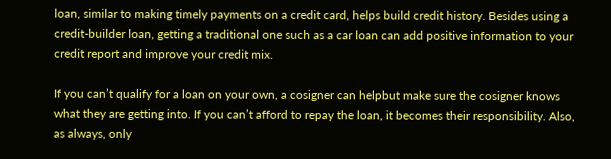loan, similar to making timely payments on a credit card, helps build credit history. Besides using a credit-builder loan, getting a traditional one such as a car loan can add positive information to your credit report and improve your credit mix.

If you can’t qualify for a loan on your own, a cosigner can helpbut make sure the cosigner knows what they are getting into. If you can’t afford to repay the loan, it becomes their responsibility. Also, as always, only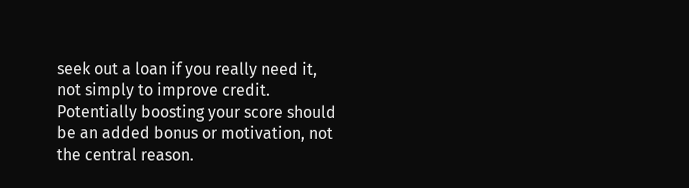seek out a loan if you really need it, not simply to improve credit. Potentially boosting your score should be an added bonus or motivation, not the central reason.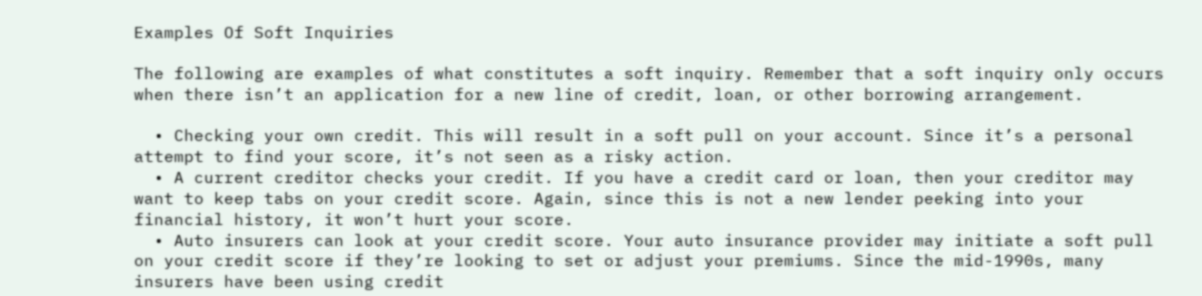Examples Of Soft Inquiries

The following are examples of what constitutes a soft inquiry. Remember that a soft inquiry only occurs when there isn’t an application for a new line of credit, loan, or other borrowing arrangement.

  • Checking your own credit. This will result in a soft pull on your account. Since it’s a personal attempt to find your score, it’s not seen as a risky action.
  • A current creditor checks your credit. If you have a credit card or loan, then your creditor may want to keep tabs on your credit score. Again, since this is not a new lender peeking into your financial history, it won’t hurt your score.
  • Auto insurers can look at your credit score. Your auto insurance provider may initiate a soft pull on your credit score if they’re looking to set or adjust your premiums. Since the mid-1990s, many insurers have been using credit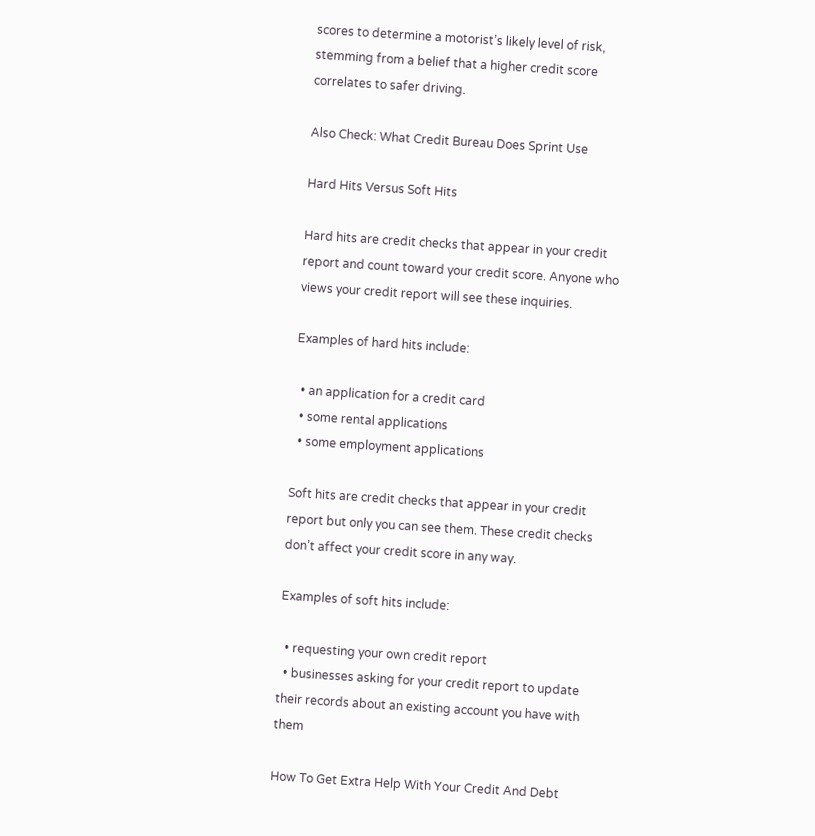scores to determine a motorist’s likely level of risk, stemming from a belief that a higher credit score correlates to safer driving.

Also Check: What Credit Bureau Does Sprint Use

Hard Hits Versus Soft Hits

Hard hits are credit checks that appear in your credit report and count toward your credit score. Anyone who views your credit report will see these inquiries.

Examples of hard hits include:

  • an application for a credit card
  • some rental applications
  • some employment applications

Soft hits are credit checks that appear in your credit report but only you can see them. These credit checks don’t affect your credit score in any way.

Examples of soft hits include:

  • requesting your own credit report
  • businesses asking for your credit report to update their records about an existing account you have with them

How To Get Extra Help With Your Credit And Debt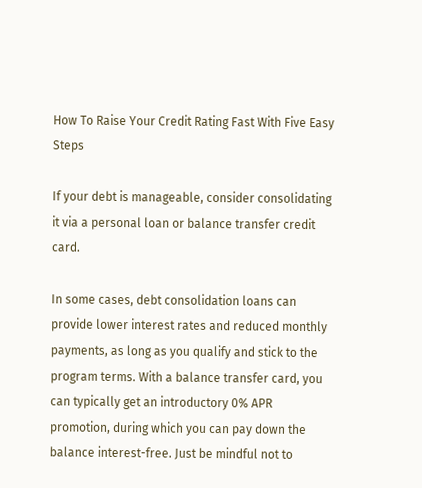How To Raise Your Credit Rating Fast With Five Easy Steps

If your debt is manageable, consider consolidating it via a personal loan or balance transfer credit card.

In some cases, debt consolidation loans can provide lower interest rates and reduced monthly payments, as long as you qualify and stick to the program terms. With a balance transfer card, you can typically get an introductory 0% APR promotion, during which you can pay down the balance interest-free. Just be mindful not to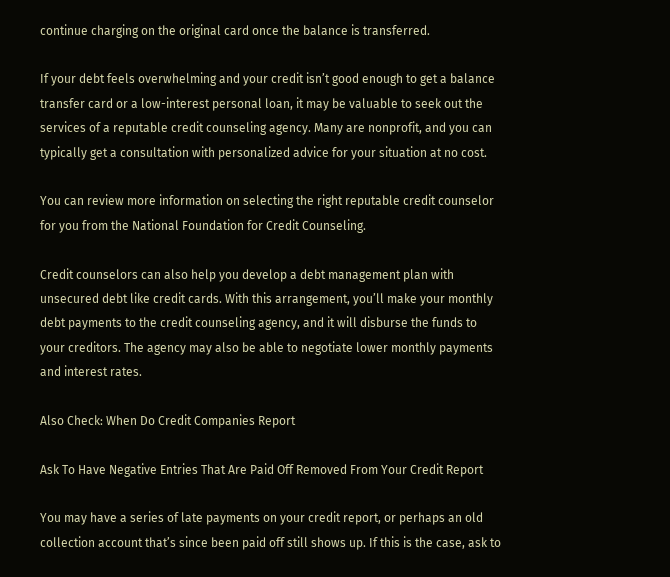continue charging on the original card once the balance is transferred.

If your debt feels overwhelming and your credit isn’t good enough to get a balance transfer card or a low-interest personal loan, it may be valuable to seek out the services of a reputable credit counseling agency. Many are nonprofit, and you can typically get a consultation with personalized advice for your situation at no cost.

You can review more information on selecting the right reputable credit counselor for you from the National Foundation for Credit Counseling.

Credit counselors can also help you develop a debt management plan with unsecured debt like credit cards. With this arrangement, you’ll make your monthly debt payments to the credit counseling agency, and it will disburse the funds to your creditors. The agency may also be able to negotiate lower monthly payments and interest rates.

Also Check: When Do Credit Companies Report

Ask To Have Negative Entries That Are Paid Off Removed From Your Credit Report

You may have a series of late payments on your credit report, or perhaps an old collection account that’s since been paid off still shows up. If this is the case, ask to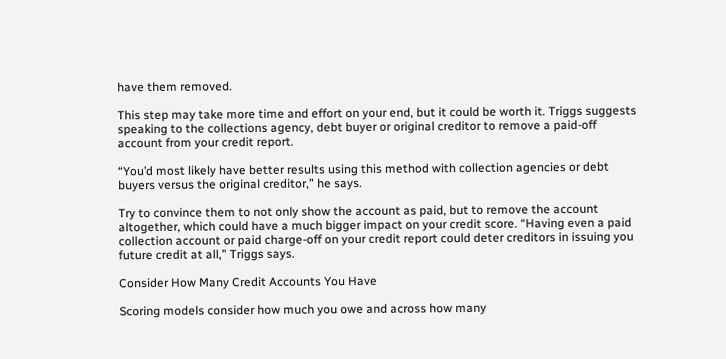have them removed.

This step may take more time and effort on your end, but it could be worth it. Triggs suggests speaking to the collections agency, debt buyer or original creditor to remove a paid-off account from your credit report.

“You’d most likely have better results using this method with collection agencies or debt buyers versus the original creditor,” he says.

Try to convince them to not only show the account as paid, but to remove the account altogether, which could have a much bigger impact on your credit score. “Having even a paid collection account or paid charge-off on your credit report could deter creditors in issuing you future credit at all,” Triggs says.

Consider How Many Credit Accounts You Have

Scoring models consider how much you owe and across how many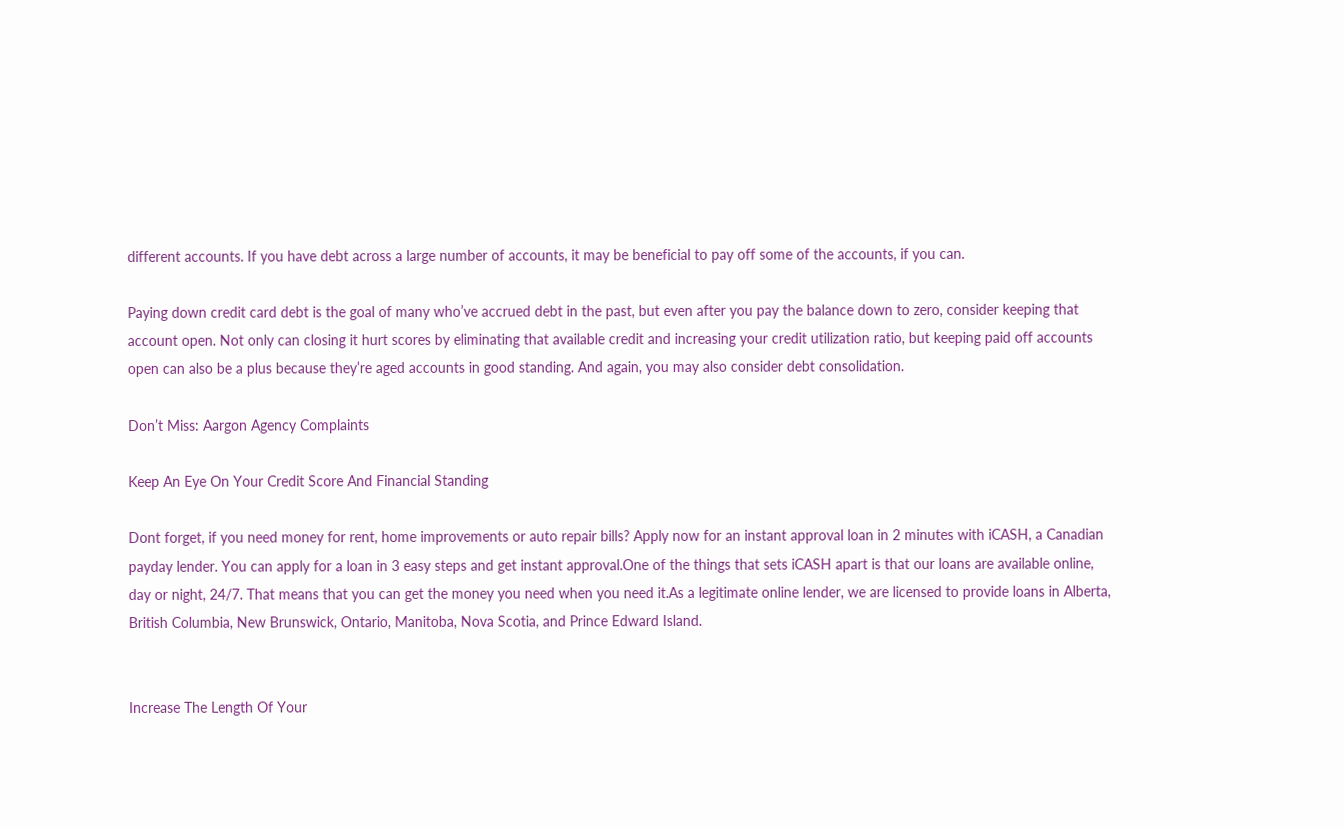different accounts. If you have debt across a large number of accounts, it may be beneficial to pay off some of the accounts, if you can.

Paying down credit card debt is the goal of many who’ve accrued debt in the past, but even after you pay the balance down to zero, consider keeping that account open. Not only can closing it hurt scores by eliminating that available credit and increasing your credit utilization ratio, but keeping paid off accounts open can also be a plus because they’re aged accounts in good standing. And again, you may also consider debt consolidation.

Don’t Miss: Aargon Agency Complaints

Keep An Eye On Your Credit Score And Financial Standing

Dont forget, if you need money for rent, home improvements or auto repair bills? Apply now for an instant approval loan in 2 minutes with iCASH, a Canadian payday lender. You can apply for a loan in 3 easy steps and get instant approval.One of the things that sets iCASH apart is that our loans are available online, day or night, 24/7. That means that you can get the money you need when you need it.As a legitimate online lender, we are licensed to provide loans in Alberta, British Columbia, New Brunswick, Ontario, Manitoba, Nova Scotia, and Prince Edward Island.


Increase The Length Of Your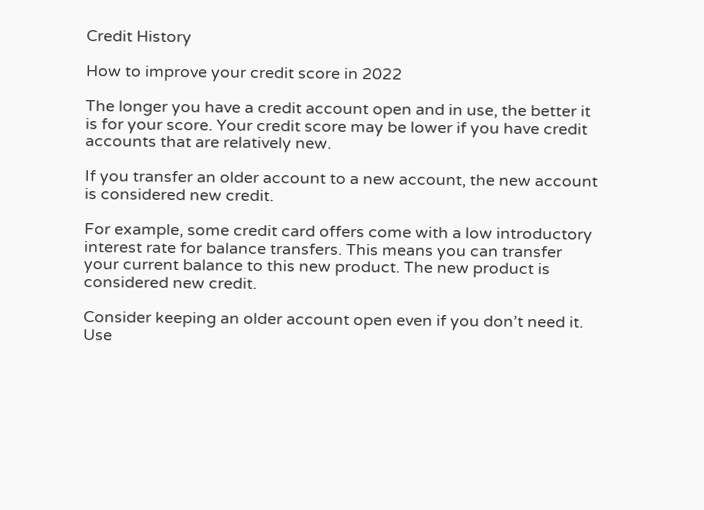Credit History

How to improve your credit score in 2022

The longer you have a credit account open and in use, the better it is for your score. Your credit score may be lower if you have credit accounts that are relatively new.

If you transfer an older account to a new account, the new account is considered new credit.

For example, some credit card offers come with a low introductory interest rate for balance transfers. This means you can transfer your current balance to this new product. The new product is considered new credit.

Consider keeping an older account open even if you don’t need it. Use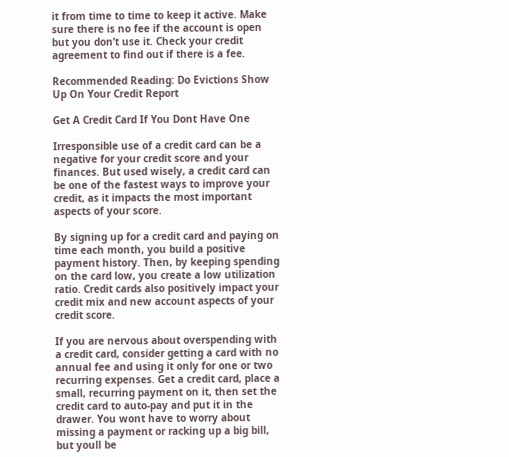it from time to time to keep it active. Make sure there is no fee if the account is open but you don’t use it. Check your credit agreement to find out if there is a fee.

Recommended Reading: Do Evictions Show Up On Your Credit Report

Get A Credit Card If You Dont Have One

Irresponsible use of a credit card can be a negative for your credit score and your finances. But used wisely, a credit card can be one of the fastest ways to improve your credit, as it impacts the most important aspects of your score.

By signing up for a credit card and paying on time each month, you build a positive payment history. Then, by keeping spending on the card low, you create a low utilization ratio. Credit cards also positively impact your credit mix and new account aspects of your credit score.

If you are nervous about overspending with a credit card, consider getting a card with no annual fee and using it only for one or two recurring expenses. Get a credit card, place a small, recurring payment on it, then set the credit card to auto-pay and put it in the drawer. You wont have to worry about missing a payment or racking up a big bill, but youll be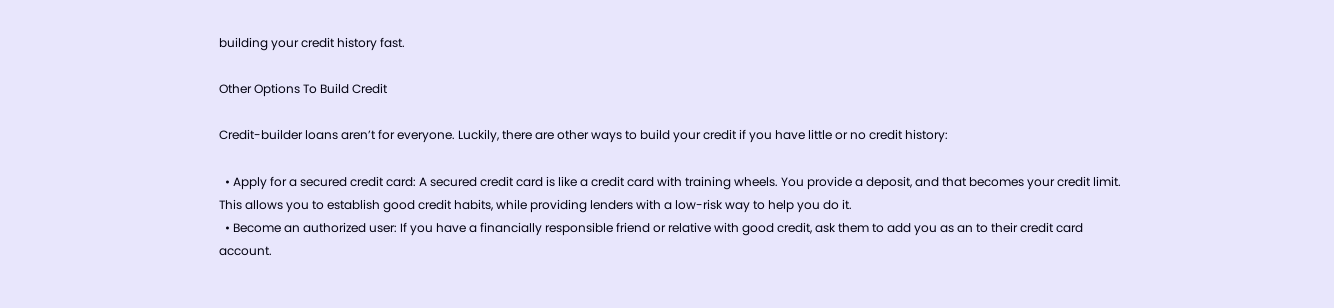building your credit history fast.

Other Options To Build Credit

Credit-builder loans aren’t for everyone. Luckily, there are other ways to build your credit if you have little or no credit history:

  • Apply for a secured credit card: A secured credit card is like a credit card with training wheels. You provide a deposit, and that becomes your credit limit. This allows you to establish good credit habits, while providing lenders with a low-risk way to help you do it.
  • Become an authorized user: If you have a financially responsible friend or relative with good credit, ask them to add you as an to their credit card account.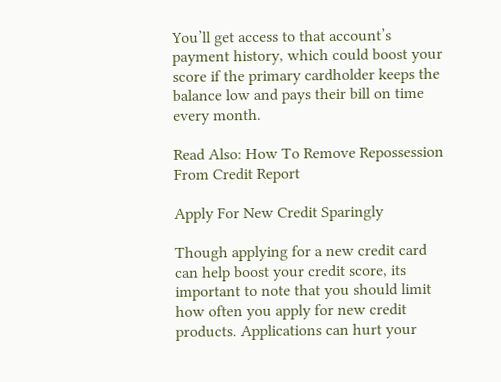You’ll get access to that account’s payment history, which could boost your score if the primary cardholder keeps the balance low and pays their bill on time every month.

Read Also: How To Remove Repossession From Credit Report

Apply For New Credit Sparingly

Though applying for a new credit card can help boost your credit score, its important to note that you should limit how often you apply for new credit products. Applications can hurt your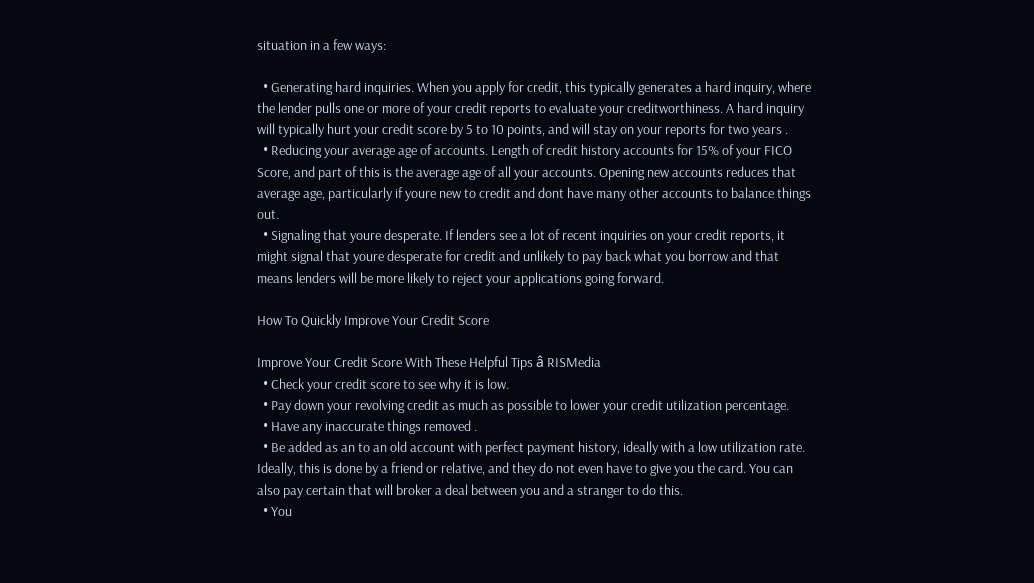situation in a few ways:

  • Generating hard inquiries. When you apply for credit, this typically generates a hard inquiry, where the lender pulls one or more of your credit reports to evaluate your creditworthiness. A hard inquiry will typically hurt your credit score by 5 to 10 points, and will stay on your reports for two years .
  • Reducing your average age of accounts. Length of credit history accounts for 15% of your FICO Score, and part of this is the average age of all your accounts. Opening new accounts reduces that average age, particularly if youre new to credit and dont have many other accounts to balance things out.
  • Signaling that youre desperate. If lenders see a lot of recent inquiries on your credit reports, it might signal that youre desperate for credit and unlikely to pay back what you borrow and that means lenders will be more likely to reject your applications going forward.

How To Quickly Improve Your Credit Score

Improve Your Credit Score With These Helpful Tips â RISMedia
  • Check your credit score to see why it is low.
  • Pay down your revolving credit as much as possible to lower your credit utilization percentage.
  • Have any inaccurate things removed .
  • Be added as an to an old account with perfect payment history, ideally with a low utilization rate. Ideally, this is done by a friend or relative, and they do not even have to give you the card. You can also pay certain that will broker a deal between you and a stranger to do this.
  • You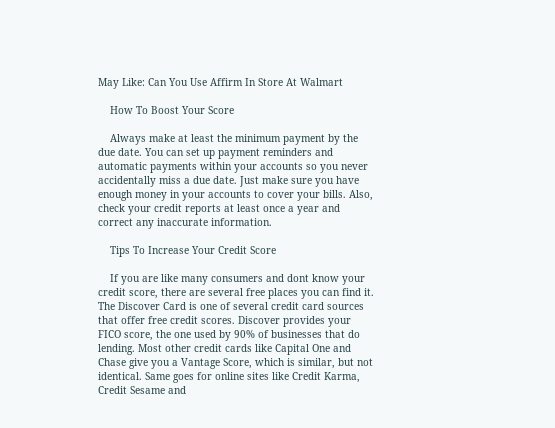May Like: Can You Use Affirm In Store At Walmart

    How To Boost Your Score

    Always make at least the minimum payment by the due date. You can set up payment reminders and automatic payments within your accounts so you never accidentally miss a due date. Just make sure you have enough money in your accounts to cover your bills. Also, check your credit reports at least once a year and correct any inaccurate information.

    Tips To Increase Your Credit Score

    If you are like many consumers and dont know your credit score, there are several free places you can find it. The Discover Card is one of several credit card sources that offer free credit scores. Discover provides your FICO score, the one used by 90% of businesses that do lending. Most other credit cards like Capital One and Chase give you a Vantage Score, which is similar, but not identical. Same goes for online sites like Credit Karma, Credit Sesame and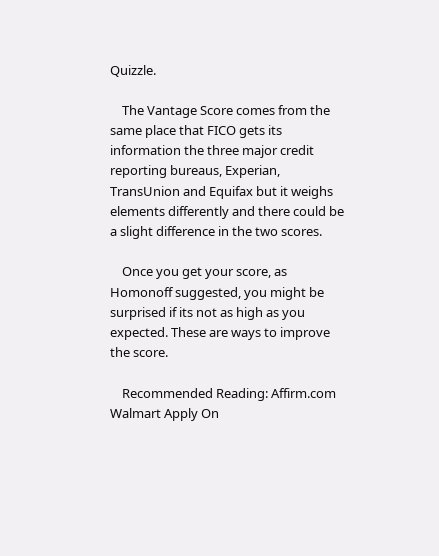Quizzle.

    The Vantage Score comes from the same place that FICO gets its information the three major credit reporting bureaus, Experian, TransUnion and Equifax but it weighs elements differently and there could be a slight difference in the two scores.

    Once you get your score, as Homonoff suggested, you might be surprised if its not as high as you expected. These are ways to improve the score.

    Recommended Reading: Affirm.com Walmart Apply On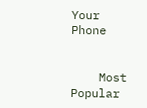Your Phone


    Most Popular